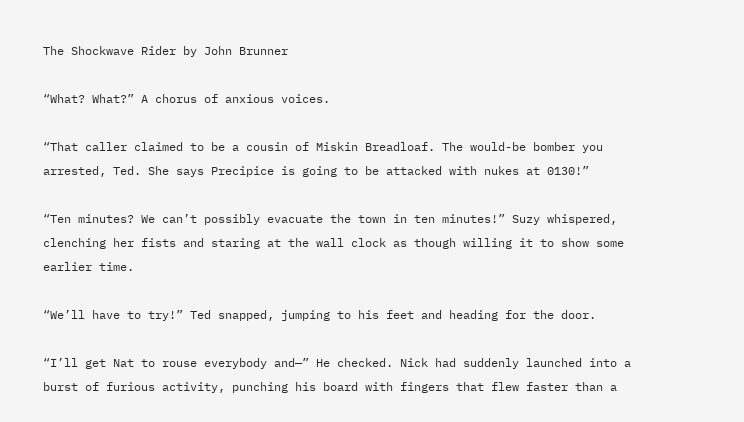The Shockwave Rider by John Brunner

“What? What?” A chorus of anxious voices.

“That caller claimed to be a cousin of Miskin Breadloaf. The would-be bomber you arrested, Ted. She says Precipice is going to be attacked with nukes at 0130!”

“Ten minutes? We can’t possibly evacuate the town in ten minutes!” Suzy whispered, clenching her fists and staring at the wall clock as though willing it to show some earlier time.

“We’ll have to try!” Ted snapped, jumping to his feet and heading for the door.

“I’ll get Nat to rouse everybody and—” He checked. Nick had suddenly launched into a burst of furious activity, punching his board with fingers that flew faster than a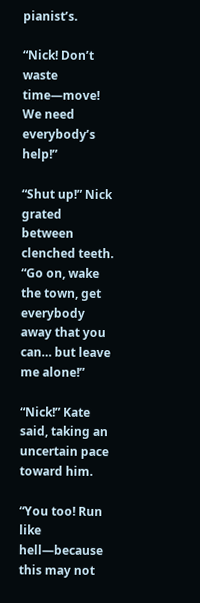pianist’s.

“Nick! Don’t waste time—move! We need everybody’s help!”

“Shut up!” Nick grated between clenched teeth. “Go on, wake the town, get everybody away that you can… but leave me alone!”

“Nick!” Kate said, taking an uncertain pace toward him.

“You too! Run like hell—because this may not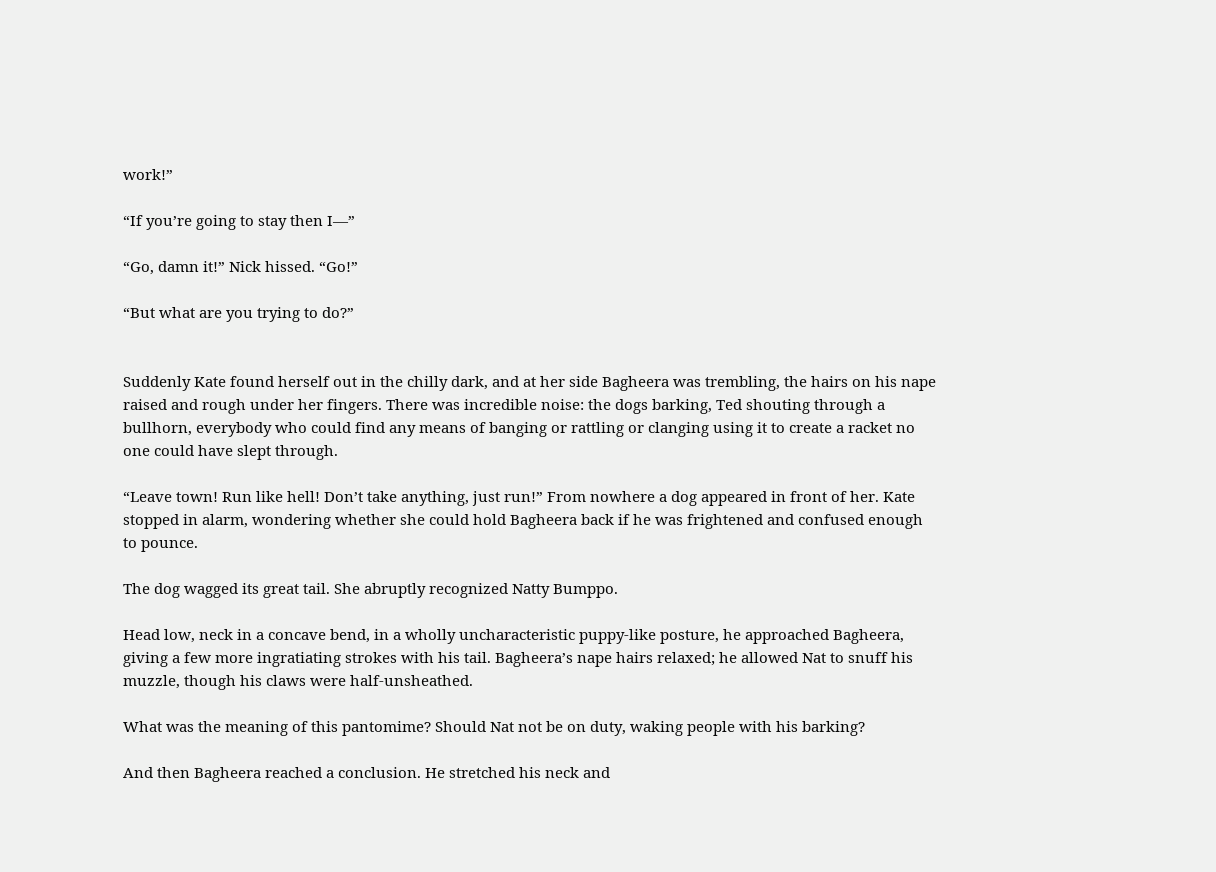work!”

“If you’re going to stay then I—”

“Go, damn it!” Nick hissed. “Go!”

“But what are you trying to do?”


Suddenly Kate found herself out in the chilly dark, and at her side Bagheera was trembling, the hairs on his nape raised and rough under her fingers. There was incredible noise: the dogs barking, Ted shouting through a bullhorn, everybody who could find any means of banging or rattling or clanging using it to create a racket no one could have slept through.

“Leave town! Run like hell! Don’t take anything, just run!” From nowhere a dog appeared in front of her. Kate stopped in alarm, wondering whether she could hold Bagheera back if he was frightened and confused enough to pounce.

The dog wagged its great tail. She abruptly recognized Natty Bumppo.

Head low, neck in a concave bend, in a wholly uncharacteristic puppy-like posture, he approached Bagheera, giving a few more ingratiating strokes with his tail. Bagheera’s nape hairs relaxed; he allowed Nat to snuff his muzzle, though his claws were half-unsheathed.

What was the meaning of this pantomime? Should Nat not be on duty, waking people with his barking?

And then Bagheera reached a conclusion. He stretched his neck and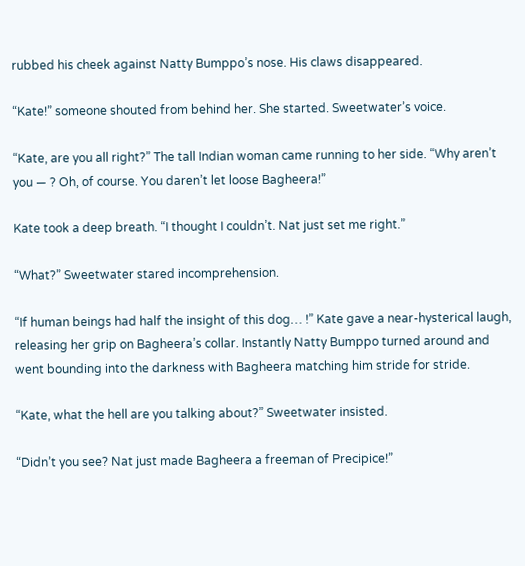rubbed his cheek against Natty Bumppo’s nose. His claws disappeared.

“Kate!” someone shouted from behind her. She started. Sweetwater’s voice.

“Kate, are you all right?” The tall Indian woman came running to her side. “Why aren’t you — ? Oh, of course. You daren’t let loose Bagheera!”

Kate took a deep breath. “I thought I couldn’t. Nat just set me right.”

“What?” Sweetwater stared incomprehension.

“If human beings had half the insight of this dog… !” Kate gave a near-hysterical laugh, releasing her grip on Bagheera’s collar. Instantly Natty Bumppo turned around and went bounding into the darkness with Bagheera matching him stride for stride.

“Kate, what the hell are you talking about?” Sweetwater insisted.

“Didn’t you see? Nat just made Bagheera a freeman of Precipice!”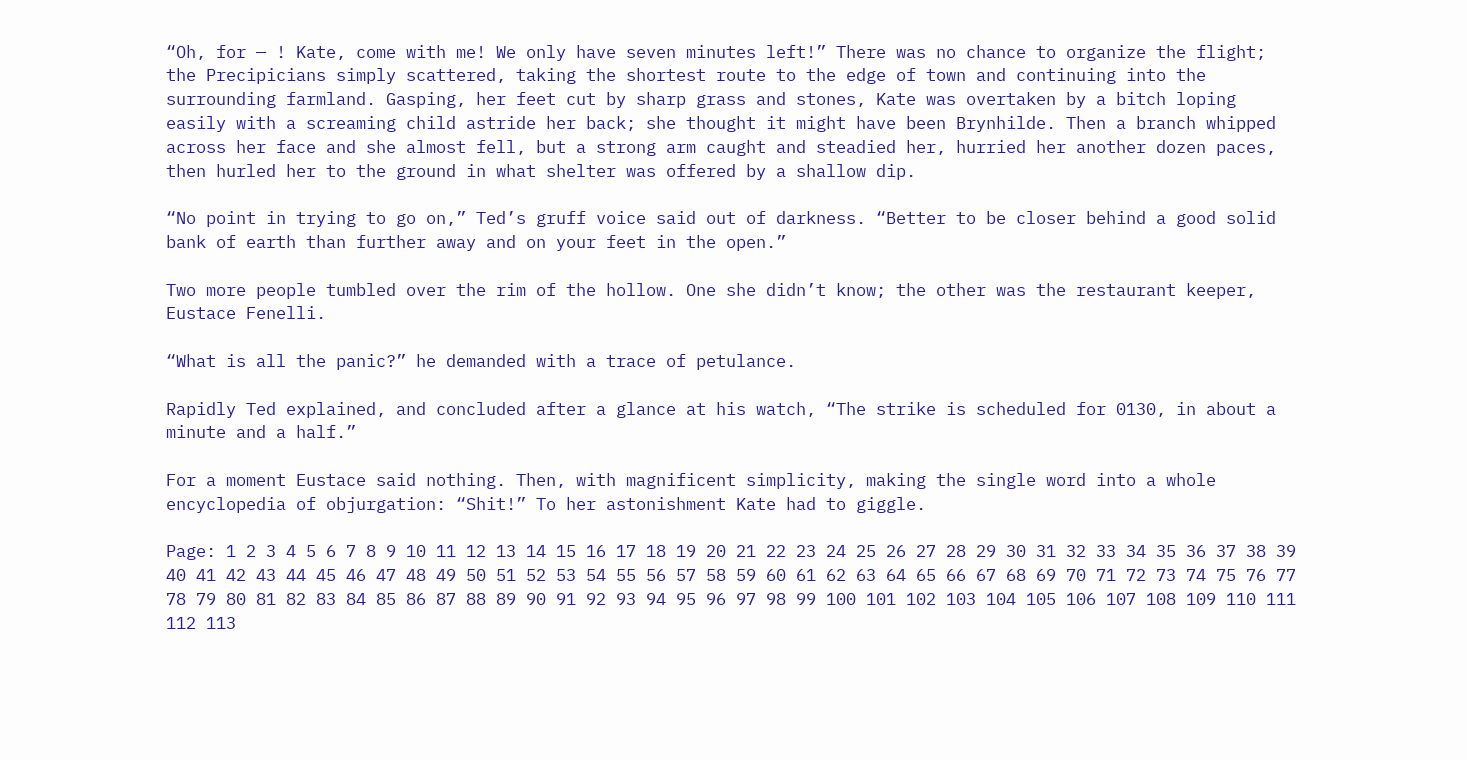“Oh, for — ! Kate, come with me! We only have seven minutes left!” There was no chance to organize the flight; the Precipicians simply scattered, taking the shortest route to the edge of town and continuing into the surrounding farmland. Gasping, her feet cut by sharp grass and stones, Kate was overtaken by a bitch loping easily with a screaming child astride her back; she thought it might have been Brynhilde. Then a branch whipped across her face and she almost fell, but a strong arm caught and steadied her, hurried her another dozen paces, then hurled her to the ground in what shelter was offered by a shallow dip.

“No point in trying to go on,” Ted’s gruff voice said out of darkness. “Better to be closer behind a good solid bank of earth than further away and on your feet in the open.”

Two more people tumbled over the rim of the hollow. One she didn’t know; the other was the restaurant keeper, Eustace Fenelli.

“What is all the panic?” he demanded with a trace of petulance.

Rapidly Ted explained, and concluded after a glance at his watch, “The strike is scheduled for 0130, in about a minute and a half.”

For a moment Eustace said nothing. Then, with magnificent simplicity, making the single word into a whole encyclopedia of objurgation: “Shit!” To her astonishment Kate had to giggle.

Page: 1 2 3 4 5 6 7 8 9 10 11 12 13 14 15 16 17 18 19 20 21 22 23 24 25 26 27 28 29 30 31 32 33 34 35 36 37 38 39 40 41 42 43 44 45 46 47 48 49 50 51 52 53 54 55 56 57 58 59 60 61 62 63 64 65 66 67 68 69 70 71 72 73 74 75 76 77 78 79 80 81 82 83 84 85 86 87 88 89 90 91 92 93 94 95 96 97 98 99 100 101 102 103 104 105 106 107 108 109 110 111 112 113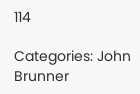114

Categories: John Brunner